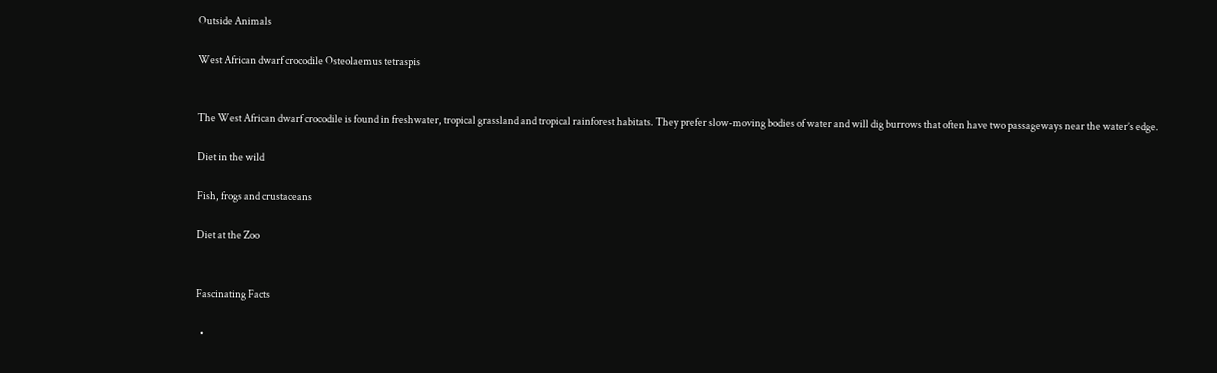Outside Animals

West African dwarf crocodile Osteolaemus tetraspis


The West African dwarf crocodile is found in freshwater, tropical grassland and tropical rainforest habitats. They prefer slow-moving bodies of water and will dig burrows that often have two passageways near the water’s edge.

Diet in the wild

Fish, frogs and crustaceans

Diet at the Zoo


Fascinating Facts

  •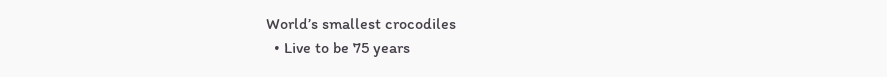World’s smallest crocodiles
  • Live to be 75 years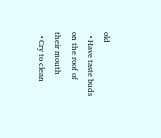old
  • Have taste buds on the roof of their mouth
  • Cry to clean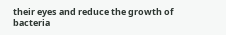their eyes and reduce the growth of bacteria